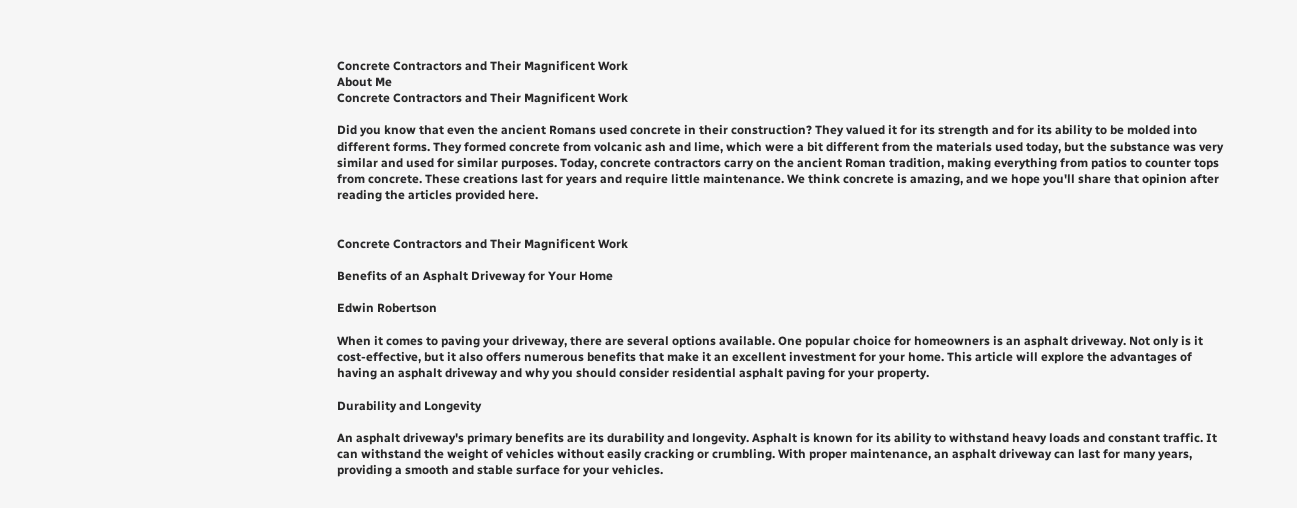Concrete Contractors and Their Magnificent Work
About Me
Concrete Contractors and Their Magnificent Work

Did you know that even the ancient Romans used concrete in their construction? They valued it for its strength and for its ability to be molded into different forms. They formed concrete from volcanic ash and lime, which were a bit different from the materials used today, but the substance was very similar and used for similar purposes. Today, concrete contractors carry on the ancient Roman tradition, making everything from patios to counter tops from concrete. These creations last for years and require little maintenance. We think concrete is amazing, and we hope you'll share that opinion after reading the articles provided here.


Concrete Contractors and Their Magnificent Work

Benefits of an Asphalt Driveway for Your Home

Edwin Robertson

When it comes to paving your driveway, there are several options available. One popular choice for homeowners is an asphalt driveway. Not only is it cost-effective, but it also offers numerous benefits that make it an excellent investment for your home. This article will explore the advantages of having an asphalt driveway and why you should consider residential asphalt paving for your property.

Durability and Longevity

An asphalt driveway's primary benefits are its durability and longevity. Asphalt is known for its ability to withstand heavy loads and constant traffic. It can withstand the weight of vehicles without easily cracking or crumbling. With proper maintenance, an asphalt driveway can last for many years, providing a smooth and stable surface for your vehicles.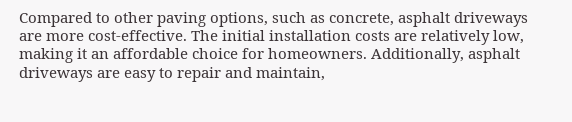Compared to other paving options, such as concrete, asphalt driveways are more cost-effective. The initial installation costs are relatively low, making it an affordable choice for homeowners. Additionally, asphalt driveways are easy to repair and maintain,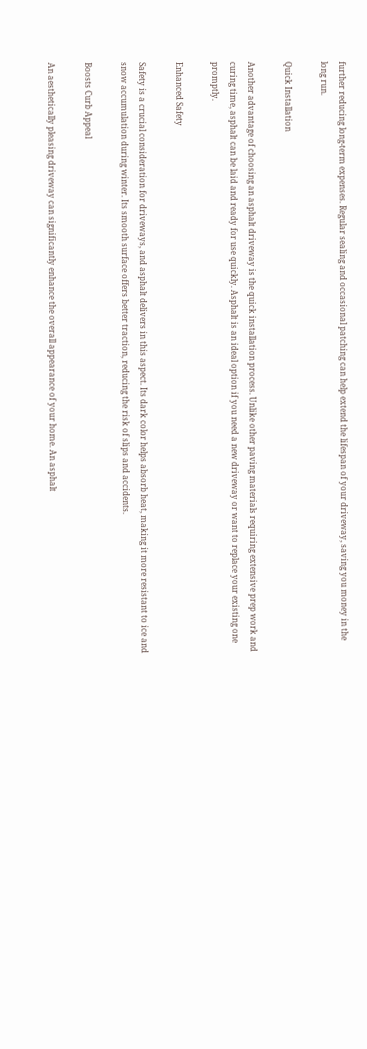further reducing long-term expenses. Regular sealing and occasional patching can help extend the lifespan of your driveway, saving you money in the long run.

Quick Installation

Another advantage of choosing an asphalt driveway is the quick installation process. Unlike other paving materials requiring extensive prep work and curing time, asphalt can be laid and ready for use quickly. Asphalt is an ideal option if you need a new driveway or want to replace your existing one promptly.

Enhanced Safety

Safety is a crucial consideration for driveways, and asphalt delivers in this aspect. Its dark color helps absorb heat, making it more resistant to ice and snow accumulation during winter. Its smooth surface offers better traction, reducing the risk of slips and accidents.

Boosts Curb Appeal

An aesthetically pleasing driveway can significantly enhance the overall appearance of your home. An asphalt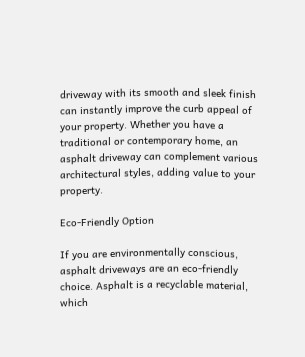driveway with its smooth and sleek finish can instantly improve the curb appeal of your property. Whether you have a traditional or contemporary home, an asphalt driveway can complement various architectural styles, adding value to your property.

Eco-Friendly Option

If you are environmentally conscious, asphalt driveways are an eco-friendly choice. Asphalt is a recyclable material, which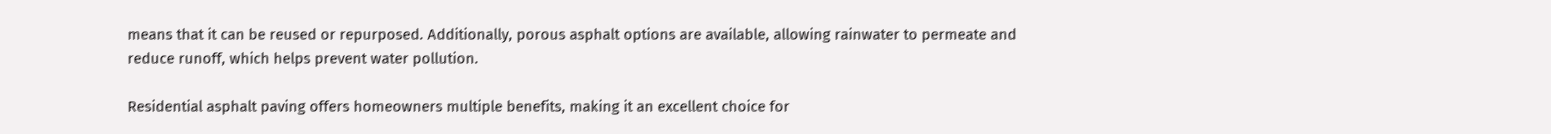means that it can be reused or repurposed. Additionally, porous asphalt options are available, allowing rainwater to permeate and reduce runoff, which helps prevent water pollution.

Residential asphalt paving offers homeowners multiple benefits, making it an excellent choice for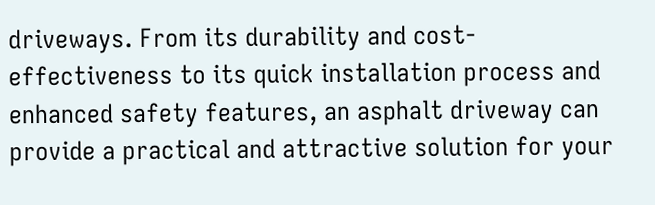driveways. From its durability and cost-effectiveness to its quick installation process and enhanced safety features, an asphalt driveway can provide a practical and attractive solution for your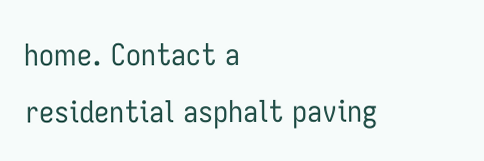home. Contact a residential asphalt paving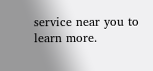service near you to learn more.